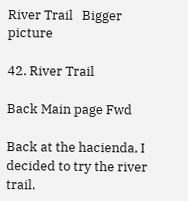River Trail   Bigger picture

42. River Trail

Back Main page Fwd

Back at the hacienda, I decided to try the river trail.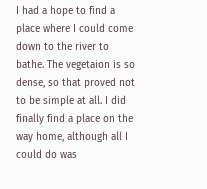I had a hope to find a place where I could come down to the river to bathe. The vegetaion is so dense, so that proved not to be simple at all. I did finally find a place on the way home, although all I could do was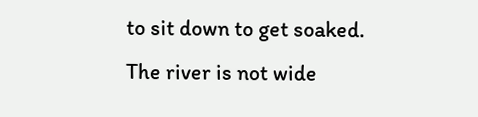to sit down to get soaked. The river is not wide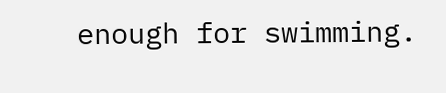enough for swimming.